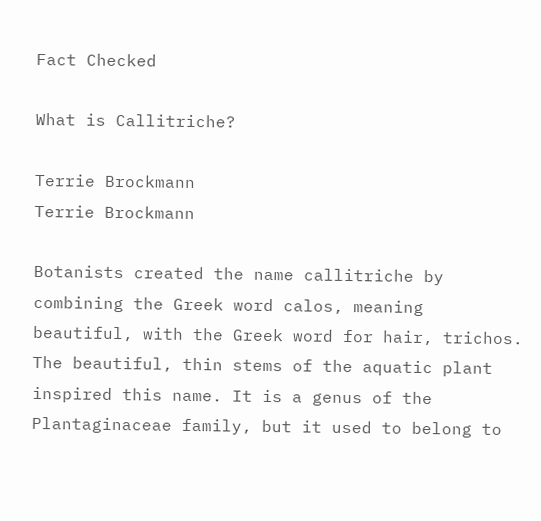Fact Checked

What is Callitriche?

Terrie Brockmann
Terrie Brockmann

Botanists created the name callitriche by combining the Greek word calos, meaning beautiful, with the Greek word for hair, trichos. The beautiful, thin stems of the aquatic plant inspired this name. It is a genus of the Plantaginaceae family, but it used to belong to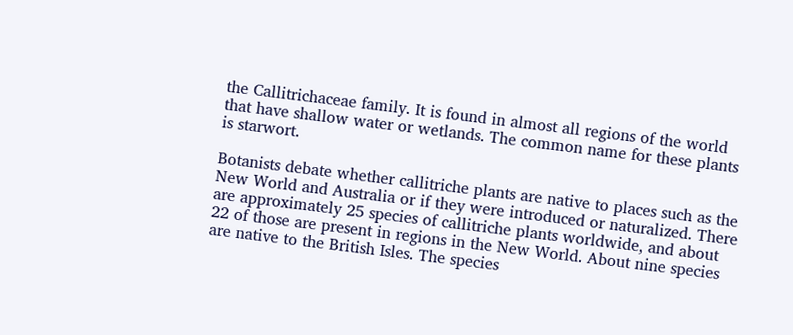the Callitrichaceae family. It is found in almost all regions of the world that have shallow water or wetlands. The common name for these plants is starwort.

Botanists debate whether callitriche plants are native to places such as the New World and Australia or if they were introduced or naturalized. There are approximately 25 species of callitriche plants worldwide, and about 22 of those are present in regions in the New World. About nine species are native to the British Isles. The species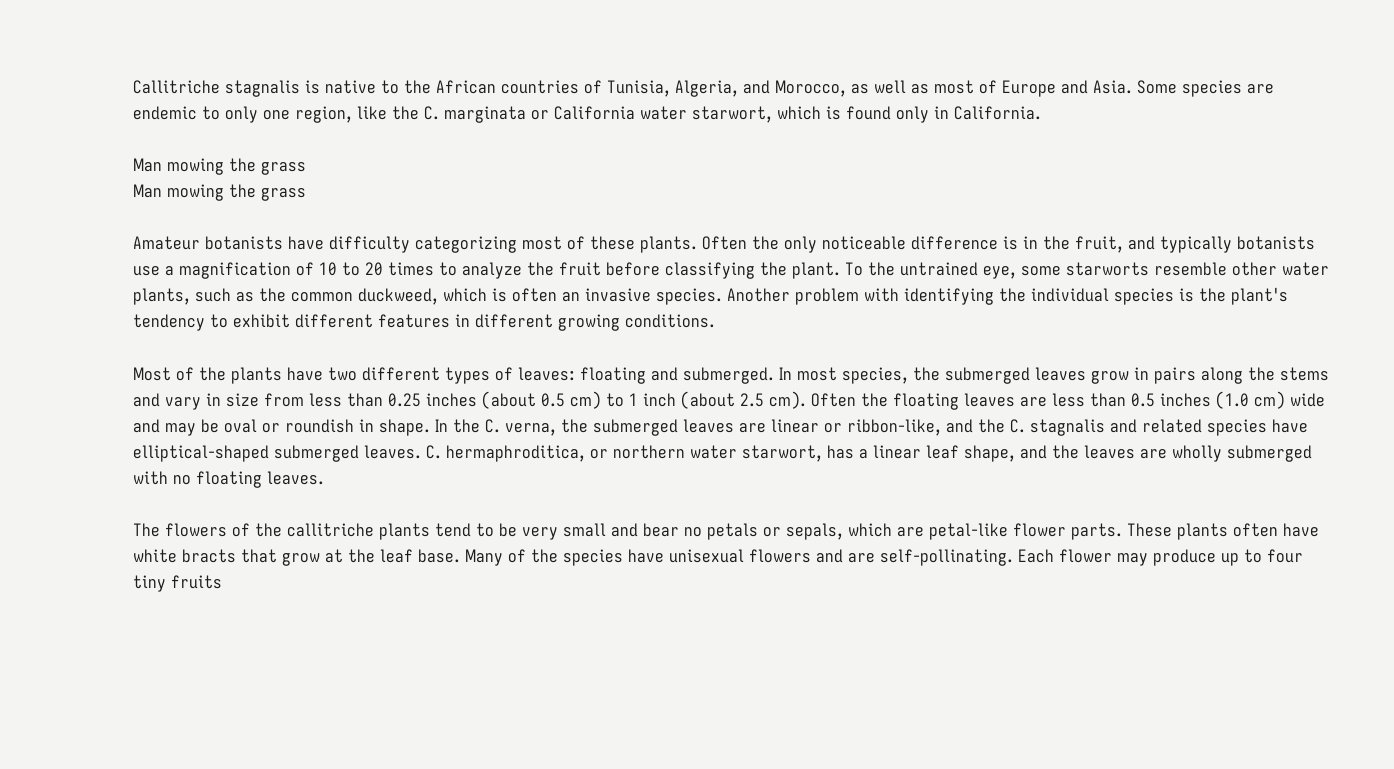Callitriche stagnalis is native to the African countries of Tunisia, Algeria, and Morocco, as well as most of Europe and Asia. Some species are endemic to only one region, like the C. marginata or California water starwort, which is found only in California.

Man mowing the grass
Man mowing the grass

Amateur botanists have difficulty categorizing most of these plants. Often the only noticeable difference is in the fruit, and typically botanists use a magnification of 10 to 20 times to analyze the fruit before classifying the plant. To the untrained eye, some starworts resemble other water plants, such as the common duckweed, which is often an invasive species. Another problem with identifying the individual species is the plant's tendency to exhibit different features in different growing conditions.

Most of the plants have two different types of leaves: floating and submerged. In most species, the submerged leaves grow in pairs along the stems and vary in size from less than 0.25 inches (about 0.5 cm) to 1 inch (about 2.5 cm). Often the floating leaves are less than 0.5 inches (1.0 cm) wide and may be oval or roundish in shape. In the C. verna, the submerged leaves are linear or ribbon-like, and the C. stagnalis and related species have elliptical-shaped submerged leaves. C. hermaphroditica, or northern water starwort, has a linear leaf shape, and the leaves are wholly submerged with no floating leaves.

The flowers of the callitriche plants tend to be very small and bear no petals or sepals, which are petal-like flower parts. These plants often have white bracts that grow at the leaf base. Many of the species have unisexual flowers and are self-pollinating. Each flower may produce up to four tiny fruits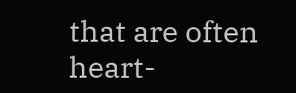that are often heart-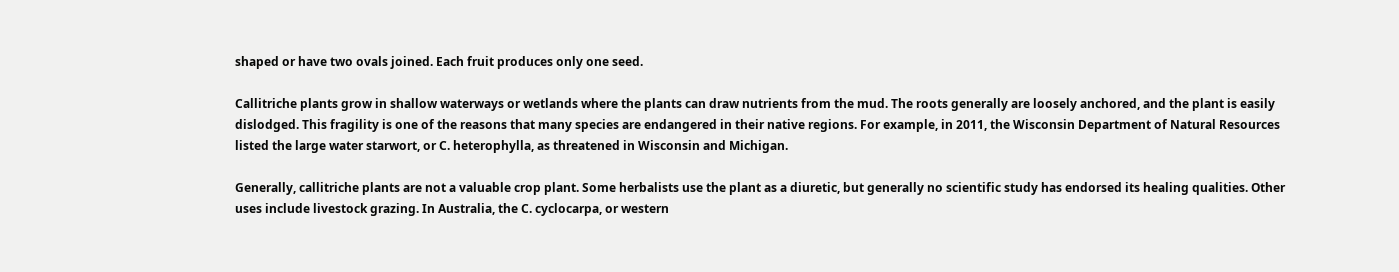shaped or have two ovals joined. Each fruit produces only one seed.

Callitriche plants grow in shallow waterways or wetlands where the plants can draw nutrients from the mud. The roots generally are loosely anchored, and the plant is easily dislodged. This fragility is one of the reasons that many species are endangered in their native regions. For example, in 2011, the Wisconsin Department of Natural Resources listed the large water starwort, or C. heterophylla, as threatened in Wisconsin and Michigan.

Generally, callitriche plants are not a valuable crop plant. Some herbalists use the plant as a diuretic, but generally no scientific study has endorsed its healing qualities. Other uses include livestock grazing. In Australia, the C. cyclocarpa, or western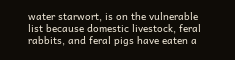water starwort, is on the vulnerable list because domestic livestock, feral rabbits, and feral pigs have eaten a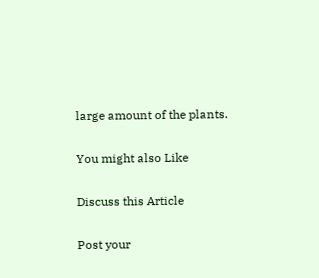large amount of the plants.

You might also Like

Discuss this Article

Post your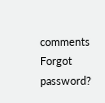comments
Forgot password?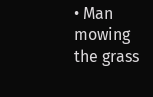• Man mowing the grass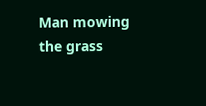Man mowing the grass